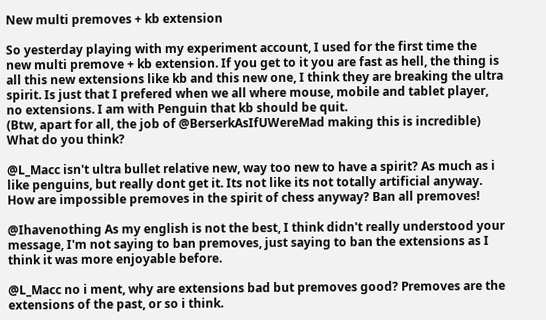New multi premoves + kb extension

So yesterday playing with my experiment account, I used for the first time the new multi premove + kb extension. If you get to it you are fast as hell, the thing is all this new extensions like kb and this new one, I think they are breaking the ultra spirit. Is just that I prefered when we all where mouse, mobile and tablet player, no extensions. I am with Penguin that kb should be quit.
(Btw, apart for all, the job of @BerserkAsIfUWereMad making this is incredible)
What do you think?

@L_Macc isn't ultra bullet relative new, way too new to have a spirit? As much as i like penguins, but really dont get it. Its not like its not totally artificial anyway. How are impossible premoves in the spirit of chess anyway? Ban all premoves!

@Ihavenothing As my english is not the best, I think didn't really understood your message, I'm not saying to ban premoves, just saying to ban the extensions as I think it was more enjoyable before.

@L_Macc no i ment, why are extensions bad but premoves good? Premoves are the extensions of the past, or so i think.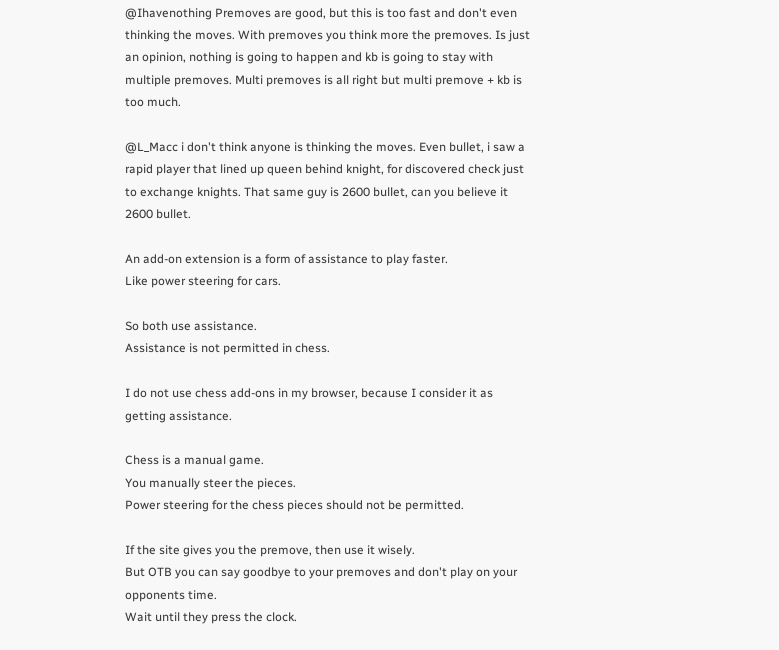@Ihavenothing Premoves are good, but this is too fast and don't even thinking the moves. With premoves you think more the premoves. Is just an opinion, nothing is going to happen and kb is going to stay with multiple premoves. Multi premoves is all right but multi premove + kb is too much.

@L_Macc i don't think anyone is thinking the moves. Even bullet, i saw a rapid player that lined up queen behind knight, for discovered check just to exchange knights. That same guy is 2600 bullet, can you believe it 2600 bullet.

An add-on extension is a form of assistance to play faster.
Like power steering for cars.

So both use assistance.
Assistance is not permitted in chess.

I do not use chess add-ons in my browser, because I consider it as getting assistance.

Chess is a manual game.
You manually steer the pieces.
Power steering for the chess pieces should not be permitted.

If the site gives you the premove, then use it wisely.
But OTB you can say goodbye to your premoves and don't play on your opponents time.
Wait until they press the clock.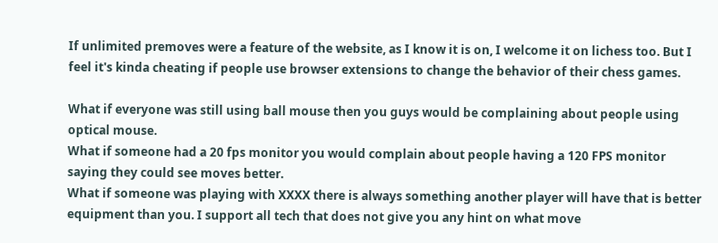If unlimited premoves were a feature of the website, as I know it is on, I welcome it on lichess too. But I feel it's kinda cheating if people use browser extensions to change the behavior of their chess games.

What if everyone was still using ball mouse then you guys would be complaining about people using optical mouse.
What if someone had a 20 fps monitor you would complain about people having a 120 FPS monitor saying they could see moves better.
What if someone was playing with XXXX there is always something another player will have that is better equipment than you. I support all tech that does not give you any hint on what move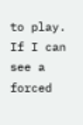to play. If I can see a forced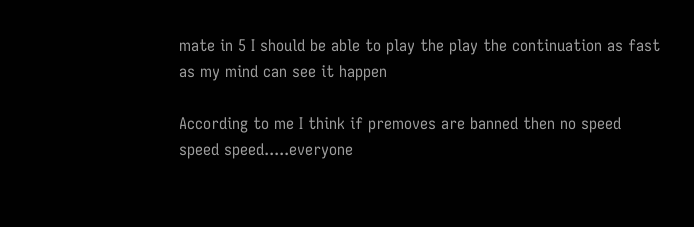mate in 5 I should be able to play the play the continuation as fast as my mind can see it happen

According to me I think if premoves are banned then no speed speed speed.....everyone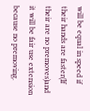will be equal in speed if their hands are faster(If their are no premoves)and it will be fair use extension because no premoving.